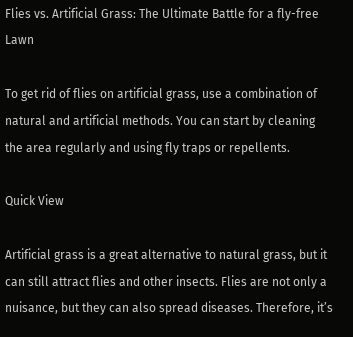Flies vs. Artificial Grass: The Ultimate Battle for a fly-free Lawn

To get rid of flies on artificial grass, use a combination of natural and artificial methods. You can start by cleaning the area regularly and using fly traps or repellents.

Quick View

Artificial grass is a great alternative to natural grass, but it can still attract flies and other insects. Flies are not only a nuisance, but they can also spread diseases. Therefore, it’s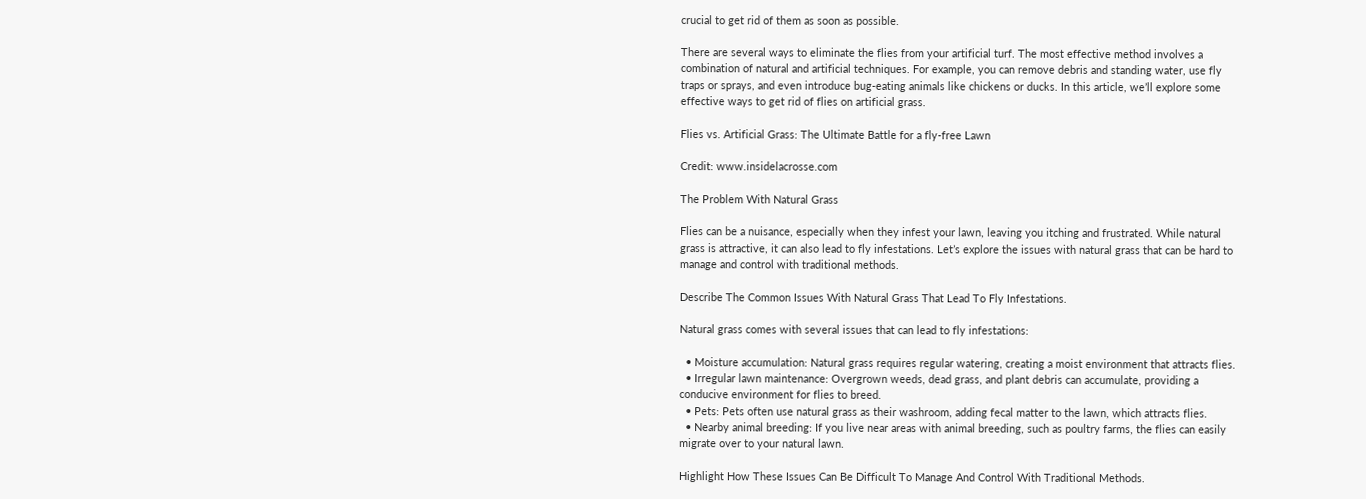crucial to get rid of them as soon as possible.

There are several ways to eliminate the flies from your artificial turf. The most effective method involves a combination of natural and artificial techniques. For example, you can remove debris and standing water, use fly traps or sprays, and even introduce bug-eating animals like chickens or ducks. In this article, we’ll explore some effective ways to get rid of flies on artificial grass.

Flies vs. Artificial Grass: The Ultimate Battle for a fly-free Lawn

Credit: www.insidelacrosse.com

The Problem With Natural Grass

Flies can be a nuisance, especially when they infest your lawn, leaving you itching and frustrated. While natural grass is attractive, it can also lead to fly infestations. Let’s explore the issues with natural grass that can be hard to manage and control with traditional methods.

Describe The Common Issues With Natural Grass That Lead To Fly Infestations.

Natural grass comes with several issues that can lead to fly infestations:

  • Moisture accumulation: Natural grass requires regular watering, creating a moist environment that attracts flies.
  • Irregular lawn maintenance: Overgrown weeds, dead grass, and plant debris can accumulate, providing a conducive environment for flies to breed.
  • Pets: Pets often use natural grass as their washroom, adding fecal matter to the lawn, which attracts flies.
  • Nearby animal breeding: If you live near areas with animal breeding, such as poultry farms, the flies can easily migrate over to your natural lawn.

Highlight How These Issues Can Be Difficult To Manage And Control With Traditional Methods.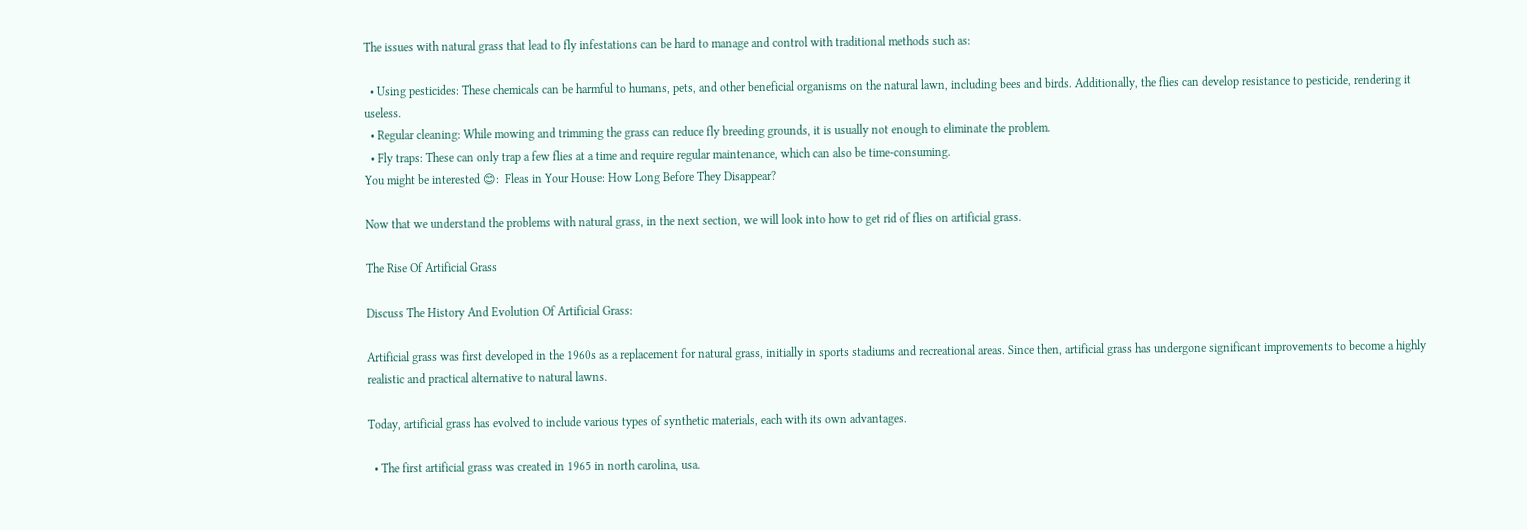The issues with natural grass that lead to fly infestations can be hard to manage and control with traditional methods such as:

  • Using pesticides: These chemicals can be harmful to humans, pets, and other beneficial organisms on the natural lawn, including bees and birds. Additionally, the flies can develop resistance to pesticide, rendering it useless.
  • Regular cleaning: While mowing and trimming the grass can reduce fly breeding grounds, it is usually not enough to eliminate the problem.
  • Fly traps: These can only trap a few flies at a time and require regular maintenance, which can also be time-consuming.
You might be interested 😊:  Fleas in Your House: How Long Before They Disappear?

Now that we understand the problems with natural grass, in the next section, we will look into how to get rid of flies on artificial grass.

The Rise Of Artificial Grass

Discuss The History And Evolution Of Artificial Grass:

Artificial grass was first developed in the 1960s as a replacement for natural grass, initially in sports stadiums and recreational areas. Since then, artificial grass has undergone significant improvements to become a highly realistic and practical alternative to natural lawns.

Today, artificial grass has evolved to include various types of synthetic materials, each with its own advantages.

  • The first artificial grass was created in 1965 in north carolina, usa.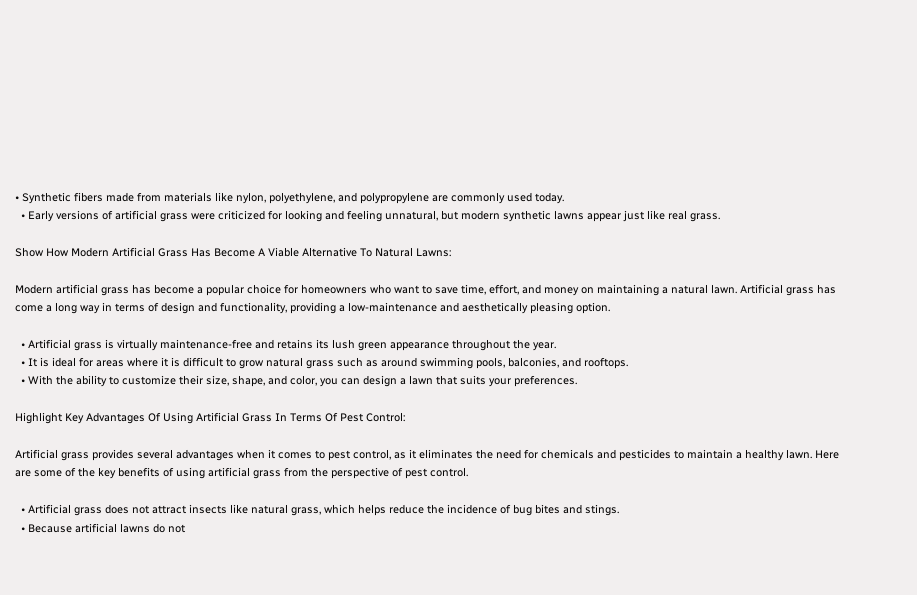• Synthetic fibers made from materials like nylon, polyethylene, and polypropylene are commonly used today.
  • Early versions of artificial grass were criticized for looking and feeling unnatural, but modern synthetic lawns appear just like real grass.

Show How Modern Artificial Grass Has Become A Viable Alternative To Natural Lawns:

Modern artificial grass has become a popular choice for homeowners who want to save time, effort, and money on maintaining a natural lawn. Artificial grass has come a long way in terms of design and functionality, providing a low-maintenance and aesthetically pleasing option.

  • Artificial grass is virtually maintenance-free and retains its lush green appearance throughout the year.
  • It is ideal for areas where it is difficult to grow natural grass such as around swimming pools, balconies, and rooftops.
  • With the ability to customize their size, shape, and color, you can design a lawn that suits your preferences.

Highlight Key Advantages Of Using Artificial Grass In Terms Of Pest Control:

Artificial grass provides several advantages when it comes to pest control, as it eliminates the need for chemicals and pesticides to maintain a healthy lawn. Here are some of the key benefits of using artificial grass from the perspective of pest control.

  • Artificial grass does not attract insects like natural grass, which helps reduce the incidence of bug bites and stings.
  • Because artificial lawns do not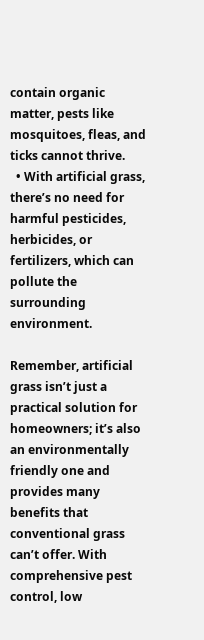contain organic matter, pests like mosquitoes, fleas, and ticks cannot thrive.
  • With artificial grass, there’s no need for harmful pesticides, herbicides, or fertilizers, which can pollute the surrounding environment.

Remember, artificial grass isn’t just a practical solution for homeowners; it’s also an environmentally friendly one and provides many benefits that conventional grass can’t offer. With comprehensive pest control, low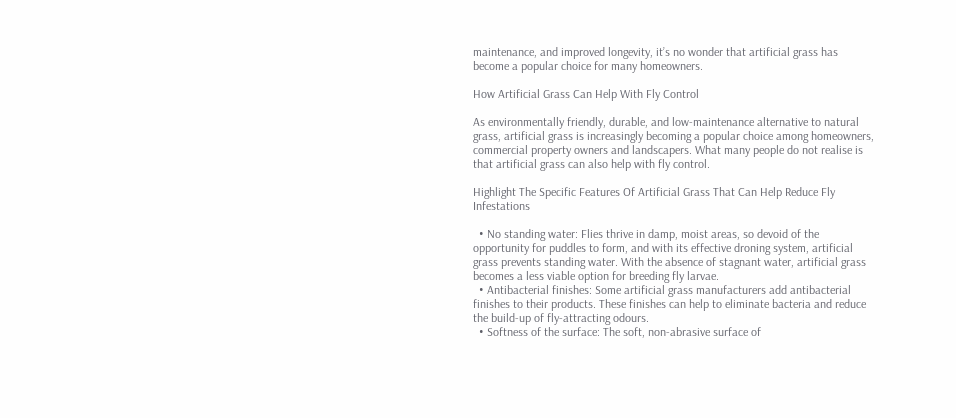maintenance, and improved longevity, it’s no wonder that artificial grass has become a popular choice for many homeowners.

How Artificial Grass Can Help With Fly Control

As environmentally friendly, durable, and low-maintenance alternative to natural grass, artificial grass is increasingly becoming a popular choice among homeowners, commercial property owners and landscapers. What many people do not realise is that artificial grass can also help with fly control.

Highlight The Specific Features Of Artificial Grass That Can Help Reduce Fly Infestations

  • No standing water: Flies thrive in damp, moist areas, so devoid of the opportunity for puddles to form, and with its effective droning system, artificial grass prevents standing water. With the absence of stagnant water, artificial grass becomes a less viable option for breeding fly larvae.
  • Antibacterial finishes: Some artificial grass manufacturers add antibacterial finishes to their products. These finishes can help to eliminate bacteria and reduce the build-up of fly-attracting odours.
  • Softness of the surface: The soft, non-abrasive surface of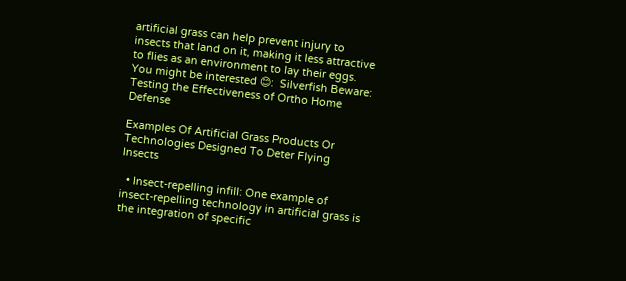artificial grass can help prevent injury to insects that land on it, making it less attractive to flies as an environment to lay their eggs.
You might be interested 😊:  Silverfish Beware: Testing the Effectiveness of Ortho Home Defense

Examples Of Artificial Grass Products Or Technologies Designed To Deter Flying Insects

  • Insect-repelling infill: One example of insect-repelling technology in artificial grass is the integration of specific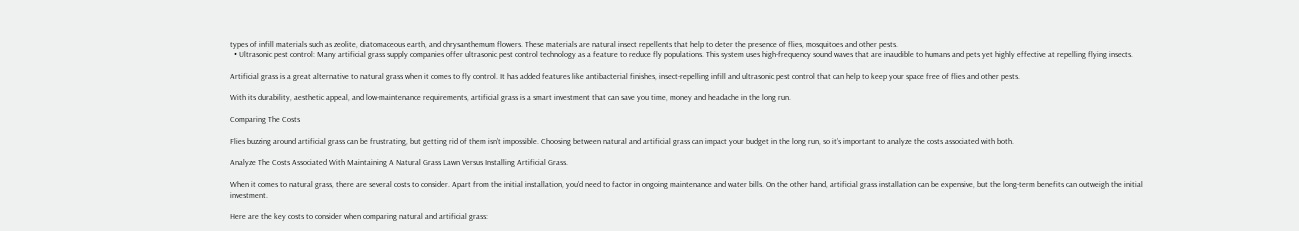types of infill materials such as zeolite, diatomaceous earth, and chrysanthemum flowers. These materials are natural insect repellents that help to deter the presence of flies, mosquitoes and other pests.
  • Ultrasonic pest control: Many artificial grass supply companies offer ultrasonic pest control technology as a feature to reduce fly populations. This system uses high-frequency sound waves that are inaudible to humans and pets yet highly effective at repelling flying insects.

Artificial grass is a great alternative to natural grass when it comes to fly control. It has added features like antibacterial finishes, insect-repelling infill and ultrasonic pest control that can help to keep your space free of flies and other pests.

With its durability, aesthetic appeal, and low-maintenance requirements, artificial grass is a smart investment that can save you time, money and headache in the long run.

Comparing The Costs

Flies buzzing around artificial grass can be frustrating, but getting rid of them isn’t impossible. Choosing between natural and artificial grass can impact your budget in the long run, so it’s important to analyze the costs associated with both.

Analyze The Costs Associated With Maintaining A Natural Grass Lawn Versus Installing Artificial Grass.

When it comes to natural grass, there are several costs to consider. Apart from the initial installation, you’d need to factor in ongoing maintenance and water bills. On the other hand, artificial grass installation can be expensive, but the long-term benefits can outweigh the initial investment.

Here are the key costs to consider when comparing natural and artificial grass: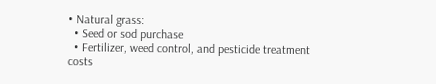• Natural grass:
  • Seed or sod purchase
  • Fertilizer, weed control, and pesticide treatment costs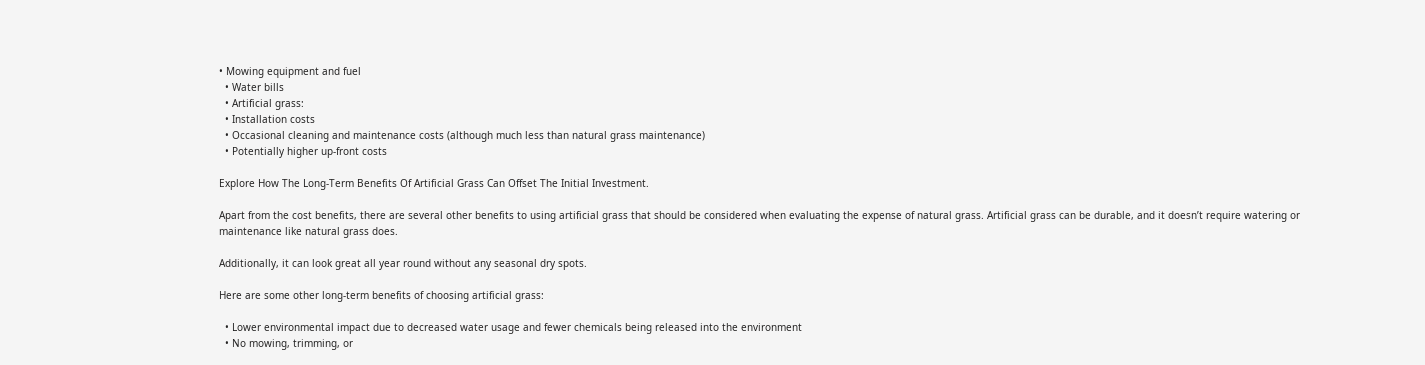• Mowing equipment and fuel
  • Water bills
  • Artificial grass:
  • Installation costs
  • Occasional cleaning and maintenance costs (although much less than natural grass maintenance)
  • Potentially higher up-front costs

Explore How The Long-Term Benefits Of Artificial Grass Can Offset The Initial Investment.

Apart from the cost benefits, there are several other benefits to using artificial grass that should be considered when evaluating the expense of natural grass. Artificial grass can be durable, and it doesn’t require watering or maintenance like natural grass does.

Additionally, it can look great all year round without any seasonal dry spots.

Here are some other long-term benefits of choosing artificial grass:

  • Lower environmental impact due to decreased water usage and fewer chemicals being released into the environment
  • No mowing, trimming, or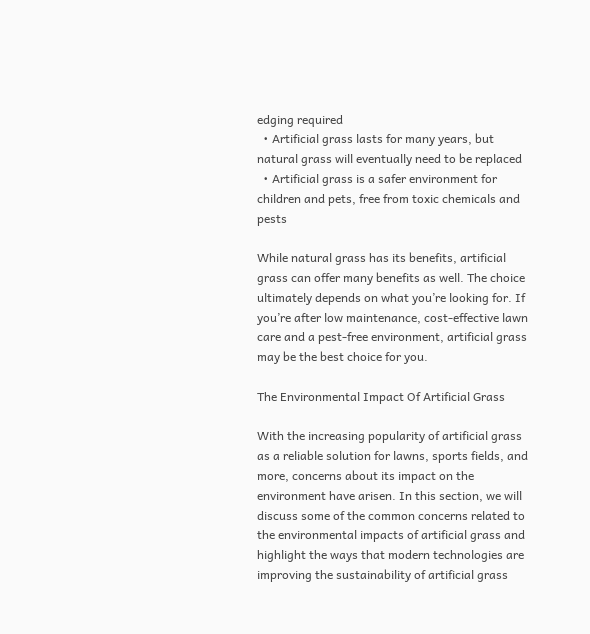edging required
  • Artificial grass lasts for many years, but natural grass will eventually need to be replaced
  • Artificial grass is a safer environment for children and pets, free from toxic chemicals and pests

While natural grass has its benefits, artificial grass can offer many benefits as well. The choice ultimately depends on what you’re looking for. If you’re after low maintenance, cost-effective lawn care and a pest-free environment, artificial grass may be the best choice for you.

The Environmental Impact Of Artificial Grass

With the increasing popularity of artificial grass as a reliable solution for lawns, sports fields, and more, concerns about its impact on the environment have arisen. In this section, we will discuss some of the common concerns related to the environmental impacts of artificial grass and highlight the ways that modern technologies are improving the sustainability of artificial grass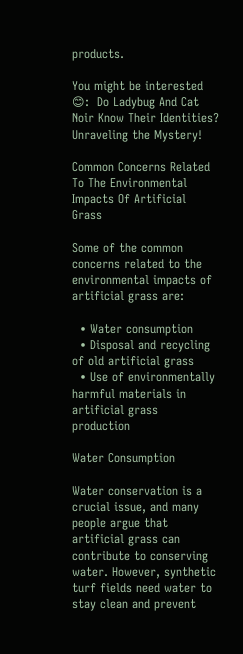products.

You might be interested 😊:  Do Ladybug And Cat Noir Know Their Identities? Unraveling the Mystery!

Common Concerns Related To The Environmental Impacts Of Artificial Grass

Some of the common concerns related to the environmental impacts of artificial grass are:

  • Water consumption
  • Disposal and recycling of old artificial grass
  • Use of environmentally harmful materials in artificial grass production

Water Consumption

Water conservation is a crucial issue, and many people argue that artificial grass can contribute to conserving water. However, synthetic turf fields need water to stay clean and prevent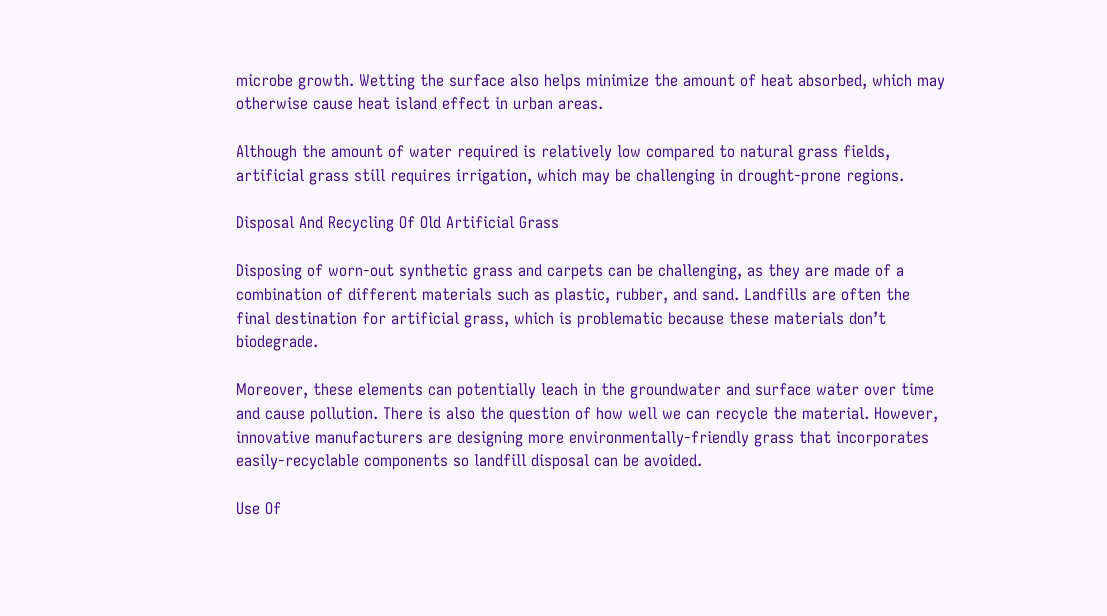microbe growth. Wetting the surface also helps minimize the amount of heat absorbed, which may otherwise cause heat island effect in urban areas.

Although the amount of water required is relatively low compared to natural grass fields, artificial grass still requires irrigation, which may be challenging in drought-prone regions.

Disposal And Recycling Of Old Artificial Grass

Disposing of worn-out synthetic grass and carpets can be challenging, as they are made of a combination of different materials such as plastic, rubber, and sand. Landfills are often the final destination for artificial grass, which is problematic because these materials don’t biodegrade.

Moreover, these elements can potentially leach in the groundwater and surface water over time and cause pollution. There is also the question of how well we can recycle the material. However, innovative manufacturers are designing more environmentally-friendly grass that incorporates easily-recyclable components so landfill disposal can be avoided.

Use Of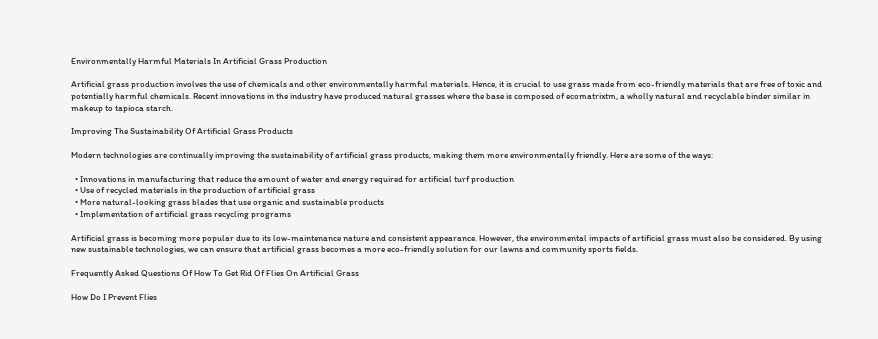Environmentally Harmful Materials In Artificial Grass Production

Artificial grass production involves the use of chemicals and other environmentally harmful materials. Hence, it is crucial to use grass made from eco-friendly materials that are free of toxic and potentially harmful chemicals. Recent innovations in the industry have produced natural grasses where the base is composed of ecomatrixtm, a wholly natural and recyclable binder similar in makeup to tapioca starch.

Improving The Sustainability Of Artificial Grass Products

Modern technologies are continually improving the sustainability of artificial grass products, making them more environmentally friendly. Here are some of the ways:

  • Innovations in manufacturing that reduce the amount of water and energy required for artificial turf production
  • Use of recycled materials in the production of artificial grass
  • More natural-looking grass blades that use organic and sustainable products
  • Implementation of artificial grass recycling programs

Artificial grass is becoming more popular due to its low-maintenance nature and consistent appearance. However, the environmental impacts of artificial grass must also be considered. By using new sustainable technologies, we can ensure that artificial grass becomes a more eco-friendly solution for our lawns and community sports fields.

Frequently Asked Questions Of How To Get Rid Of Flies On Artificial Grass

How Do I Prevent Flies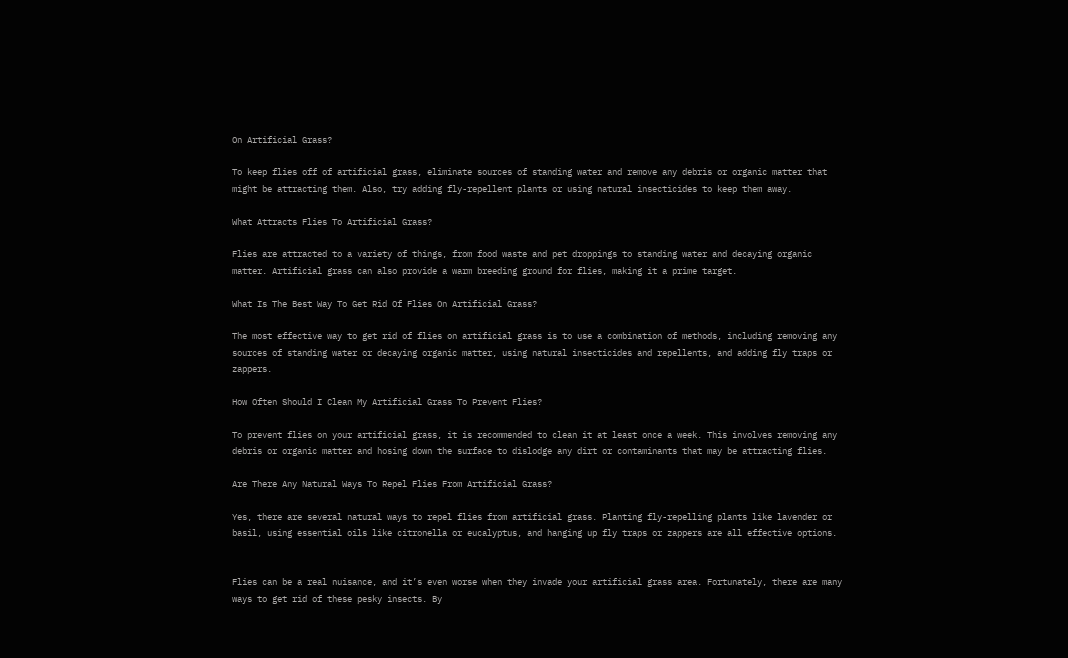On Artificial Grass?

To keep flies off of artificial grass, eliminate sources of standing water and remove any debris or organic matter that might be attracting them. Also, try adding fly-repellent plants or using natural insecticides to keep them away.

What Attracts Flies To Artificial Grass?

Flies are attracted to a variety of things, from food waste and pet droppings to standing water and decaying organic matter. Artificial grass can also provide a warm breeding ground for flies, making it a prime target.

What Is The Best Way To Get Rid Of Flies On Artificial Grass?

The most effective way to get rid of flies on artificial grass is to use a combination of methods, including removing any sources of standing water or decaying organic matter, using natural insecticides and repellents, and adding fly traps or zappers.

How Often Should I Clean My Artificial Grass To Prevent Flies?

To prevent flies on your artificial grass, it is recommended to clean it at least once a week. This involves removing any debris or organic matter and hosing down the surface to dislodge any dirt or contaminants that may be attracting flies.

Are There Any Natural Ways To Repel Flies From Artificial Grass?

Yes, there are several natural ways to repel flies from artificial grass. Planting fly-repelling plants like lavender or basil, using essential oils like citronella or eucalyptus, and hanging up fly traps or zappers are all effective options.


Flies can be a real nuisance, and it’s even worse when they invade your artificial grass area. Fortunately, there are many ways to get rid of these pesky insects. By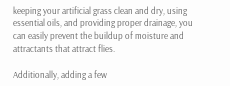keeping your artificial grass clean and dry, using essential oils, and providing proper drainage, you can easily prevent the buildup of moisture and attractants that attract flies.

Additionally, adding a few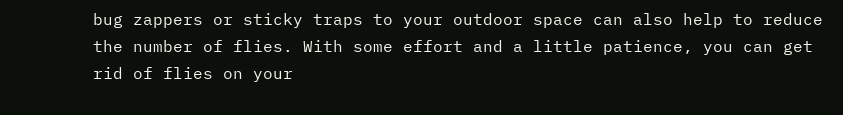bug zappers or sticky traps to your outdoor space can also help to reduce the number of flies. With some effort and a little patience, you can get rid of flies on your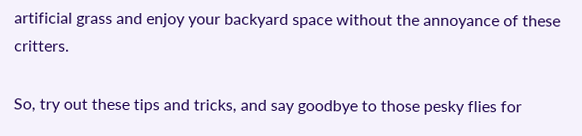artificial grass and enjoy your backyard space without the annoyance of these critters.

So, try out these tips and tricks, and say goodbye to those pesky flies for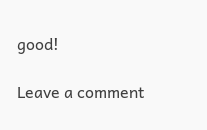good!

Leave a comment